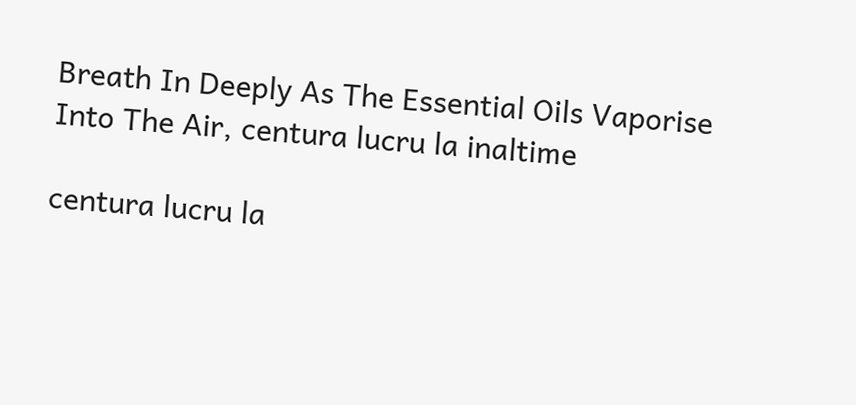Breath In Deeply As The Essential Oils Vaporise Into The Air, centura lucru la inaltime

centura lucru la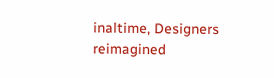inaltime, Designers reimagined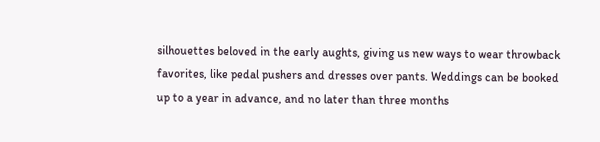silhouettes beloved in the early aughts, giving us new ways to wear throwback favorites, like pedal pushers and dresses over pants. Weddings can be booked up to a year in advance, and no later than three months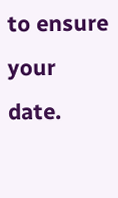to ensure your date.